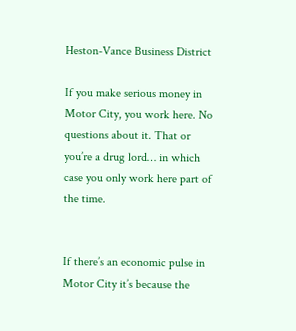Heston-Vance Business District

If you make serious money in Motor City, you work here. No questions about it. That or you’re a drug lord… in which case you only work here part of the time.


If there’s an economic pulse in Motor City it’s because the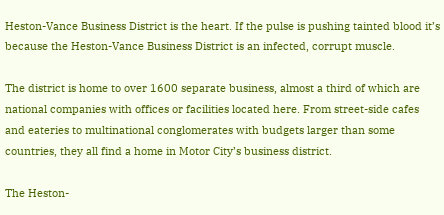Heston-Vance Business District is the heart. If the pulse is pushing tainted blood it’s because the Heston-Vance Business District is an infected, corrupt muscle.

The district is home to over 1600 separate business, almost a third of which are national companies with offices or facilities located here. From street-side cafes and eateries to multinational conglomerates with budgets larger than some countries, they all find a home in Motor City’s business district.

The Heston-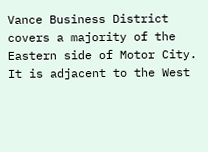Vance Business District covers a majority of the Eastern side of Motor City. It is adjacent to the West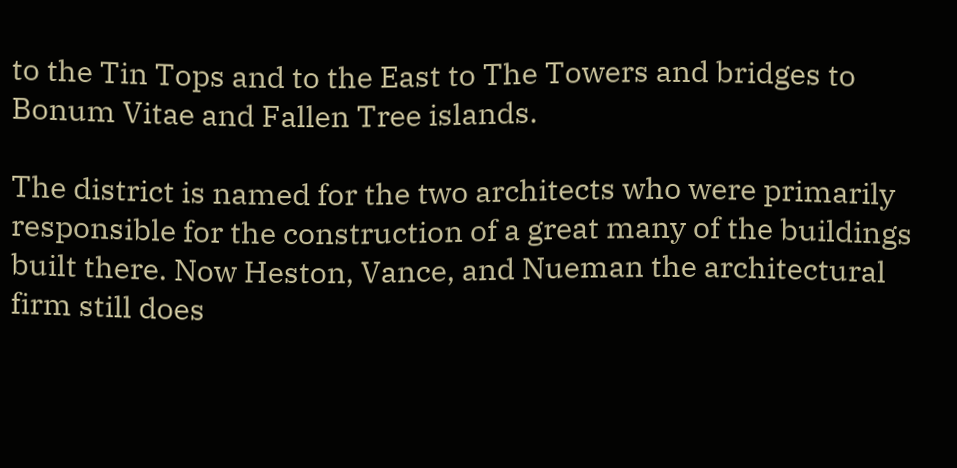to the Tin Tops and to the East to The Towers and bridges to Bonum Vitae and Fallen Tree islands.

The district is named for the two architects who were primarily responsible for the construction of a great many of the buildings built there. Now Heston, Vance, and Nueman the architectural firm still does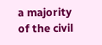a majority of the civil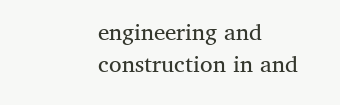engineering and construction in and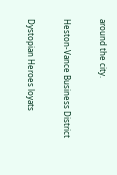around the city.

Heston-Vance Business District

Dystopian Heroes loyats